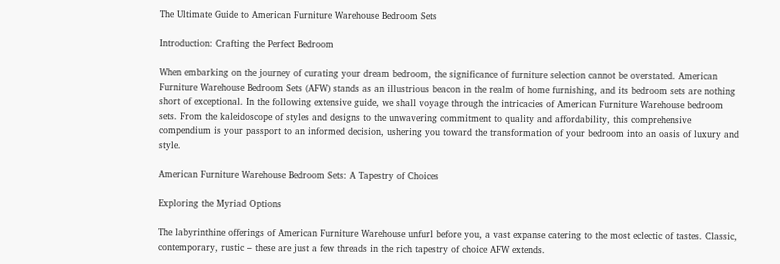The Ultimate Guide to American Furniture Warehouse Bedroom Sets

Introduction: Crafting the Perfect Bedroom

When embarking on the journey of curating your dream bedroom, the significance of furniture selection cannot be overstated. American Furniture Warehouse Bedroom Sets (AFW) stands as an illustrious beacon in the realm of home furnishing, and its bedroom sets are nothing short of exceptional. In the following extensive guide, we shall voyage through the intricacies of American Furniture Warehouse bedroom sets. From the kaleidoscope of styles and designs to the unwavering commitment to quality and affordability, this comprehensive compendium is your passport to an informed decision, ushering you toward the transformation of your bedroom into an oasis of luxury and style.

American Furniture Warehouse Bedroom Sets: A Tapestry of Choices

Exploring the Myriad Options

The labyrinthine offerings of American Furniture Warehouse unfurl before you, a vast expanse catering to the most eclectic of tastes. Classic, contemporary, rustic – these are just a few threads in the rich tapestry of choice AFW extends.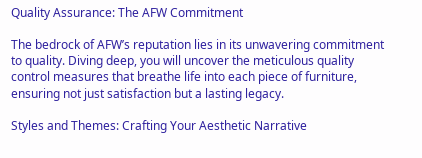Quality Assurance: The AFW Commitment

The bedrock of AFW’s reputation lies in its unwavering commitment to quality. Diving deep, you will uncover the meticulous quality control measures that breathe life into each piece of furniture, ensuring not just satisfaction but a lasting legacy.

Styles and Themes: Crafting Your Aesthetic Narrative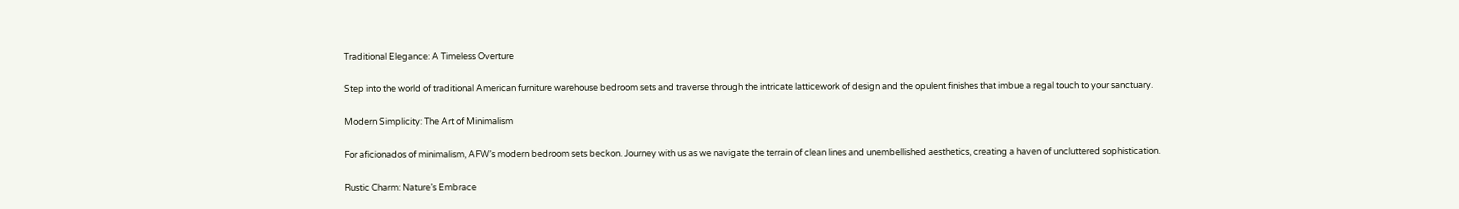Traditional Elegance: A Timeless Overture

Step into the world of traditional American furniture warehouse bedroom sets and traverse through the intricate latticework of design and the opulent finishes that imbue a regal touch to your sanctuary.

Modern Simplicity: The Art of Minimalism

For aficionados of minimalism, AFW’s modern bedroom sets beckon. Journey with us as we navigate the terrain of clean lines and unembellished aesthetics, creating a haven of uncluttered sophistication.

Rustic Charm: Nature’s Embrace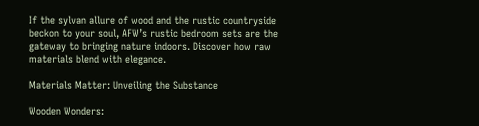If the sylvan allure of wood and the rustic countryside beckon to your soul, AFW’s rustic bedroom sets are the gateway to bringing nature indoors. Discover how raw materials blend with elegance.

Materials Matter: Unveiling the Substance

Wooden Wonders: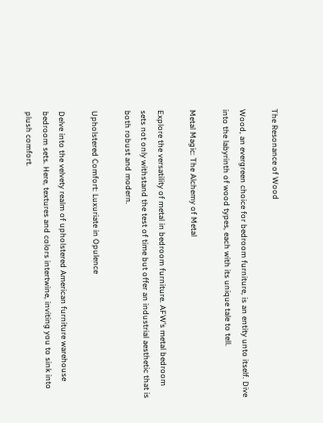The Resonance of Wood

Wood, an evergreen choice for bedroom furniture, is an entity unto itself. Dive into the labyrinth of wood types, each with its unique tale to tell.

Metal Magic: The Alchemy of Metal

Explore the versatility of metal in bedroom furniture. AFW’s metal bedroom sets not only withstand the test of time but offer an industrial aesthetic that is both robust and modern.

Upholstered Comfort: Luxuriate in Opulence

Delve into the velvety realm of upholstered American furniture warehouse bedroom sets. Here, textures and colors intertwine, inviting you to sink into plush comfort.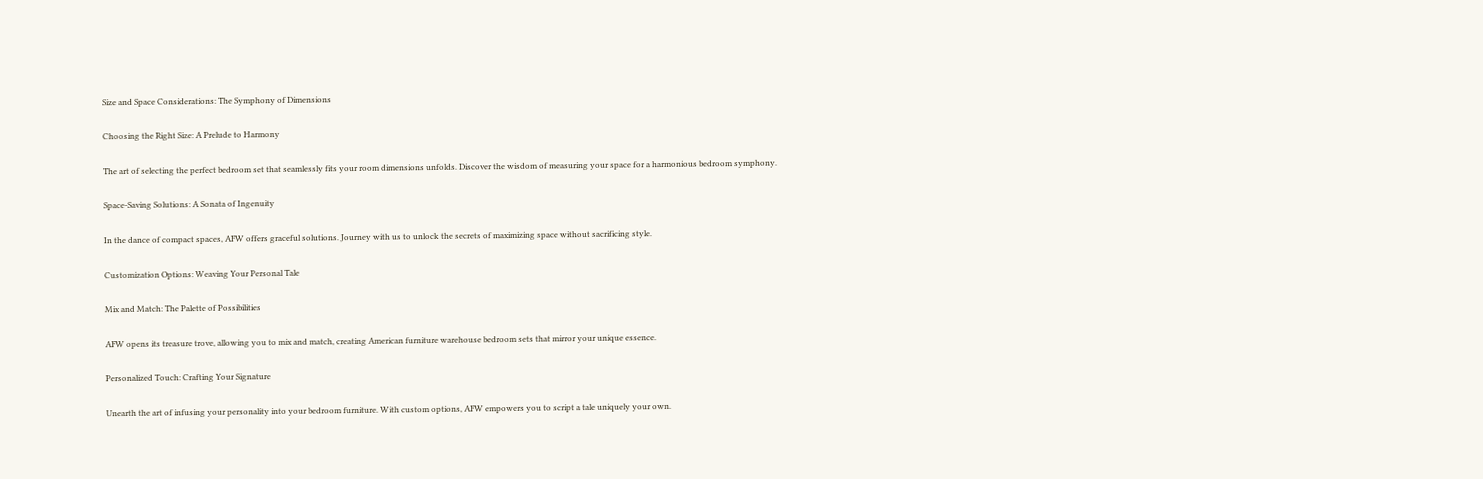Size and Space Considerations: The Symphony of Dimensions

Choosing the Right Size: A Prelude to Harmony

The art of selecting the perfect bedroom set that seamlessly fits your room dimensions unfolds. Discover the wisdom of measuring your space for a harmonious bedroom symphony.

Space-Saving Solutions: A Sonata of Ingenuity

In the dance of compact spaces, AFW offers graceful solutions. Journey with us to unlock the secrets of maximizing space without sacrificing style.

Customization Options: Weaving Your Personal Tale

Mix and Match: The Palette of Possibilities

AFW opens its treasure trove, allowing you to mix and match, creating American furniture warehouse bedroom sets that mirror your unique essence.

Personalized Touch: Crafting Your Signature

Unearth the art of infusing your personality into your bedroom furniture. With custom options, AFW empowers you to script a tale uniquely your own.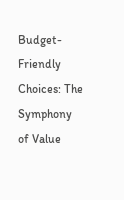Budget-Friendly Choices: The Symphony of Value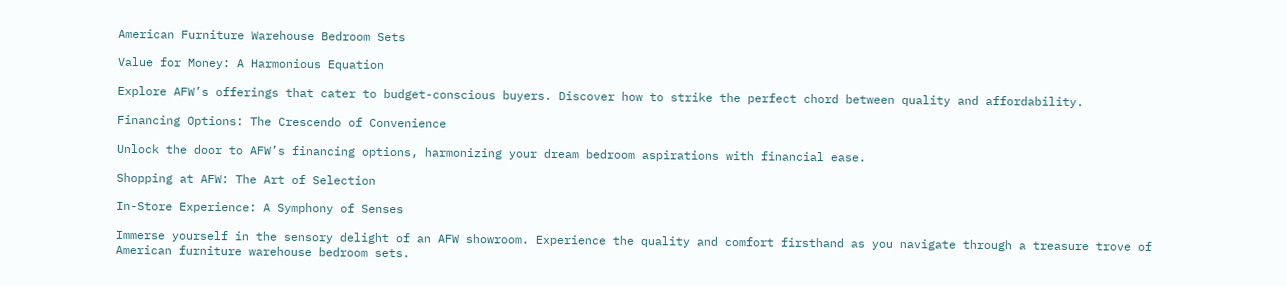American Furniture Warehouse Bedroom Sets

Value for Money: A Harmonious Equation

Explore AFW’s offerings that cater to budget-conscious buyers. Discover how to strike the perfect chord between quality and affordability.

Financing Options: The Crescendo of Convenience

Unlock the door to AFW’s financing options, harmonizing your dream bedroom aspirations with financial ease.

Shopping at AFW: The Art of Selection

In-Store Experience: A Symphony of Senses

Immerse yourself in the sensory delight of an AFW showroom. Experience the quality and comfort firsthand as you navigate through a treasure trove of American furniture warehouse bedroom sets.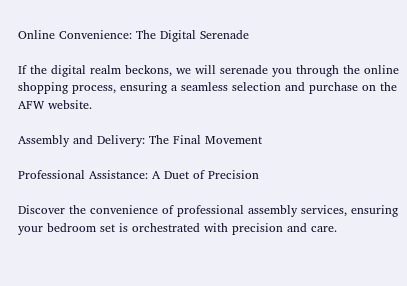Online Convenience: The Digital Serenade

If the digital realm beckons, we will serenade you through the online shopping process, ensuring a seamless selection and purchase on the AFW website.

Assembly and Delivery: The Final Movement

Professional Assistance: A Duet of Precision

Discover the convenience of professional assembly services, ensuring your bedroom set is orchestrated with precision and care.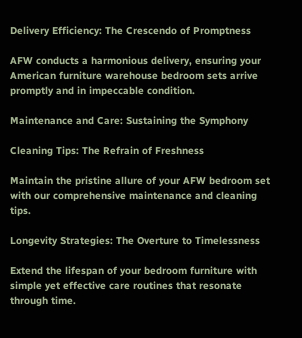Delivery Efficiency: The Crescendo of Promptness

AFW conducts a harmonious delivery, ensuring your American furniture warehouse bedroom sets arrive promptly and in impeccable condition.

Maintenance and Care: Sustaining the Symphony

Cleaning Tips: The Refrain of Freshness

Maintain the pristine allure of your AFW bedroom set with our comprehensive maintenance and cleaning tips.

Longevity Strategies: The Overture to Timelessness

Extend the lifespan of your bedroom furniture with simple yet effective care routines that resonate through time.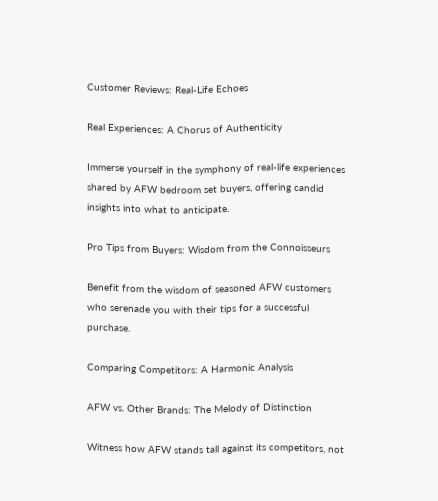Customer Reviews: Real-Life Echoes

Real Experiences: A Chorus of Authenticity

Immerse yourself in the symphony of real-life experiences shared by AFW bedroom set buyers, offering candid insights into what to anticipate.

Pro Tips from Buyers: Wisdom from the Connoisseurs

Benefit from the wisdom of seasoned AFW customers who serenade you with their tips for a successful purchase.

Comparing Competitors: A Harmonic Analysis

AFW vs. Other Brands: The Melody of Distinction

Witness how AFW stands tall against its competitors, not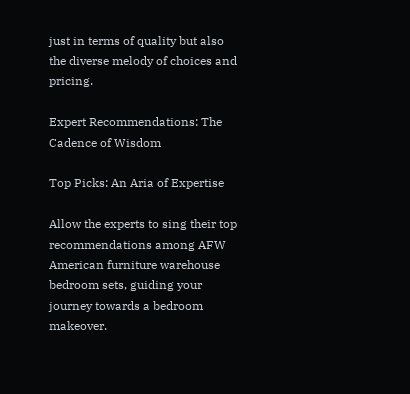just in terms of quality but also the diverse melody of choices and pricing.

Expert Recommendations: The Cadence of Wisdom

Top Picks: An Aria of Expertise

Allow the experts to sing their top recommendations among AFW American furniture warehouse bedroom sets, guiding your journey towards a bedroom makeover.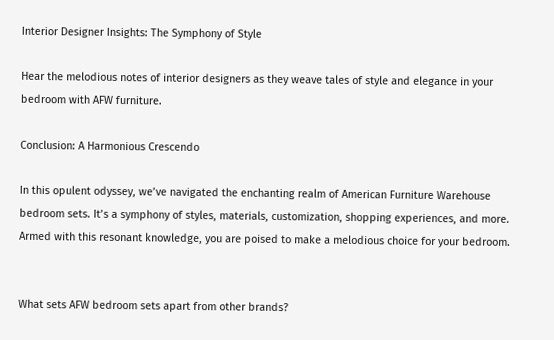Interior Designer Insights: The Symphony of Style

Hear the melodious notes of interior designers as they weave tales of style and elegance in your bedroom with AFW furniture.

Conclusion: A Harmonious Crescendo

In this opulent odyssey, we’ve navigated the enchanting realm of American Furniture Warehouse bedroom sets. It’s a symphony of styles, materials, customization, shopping experiences, and more. Armed with this resonant knowledge, you are poised to make a melodious choice for your bedroom.


What sets AFW bedroom sets apart from other brands?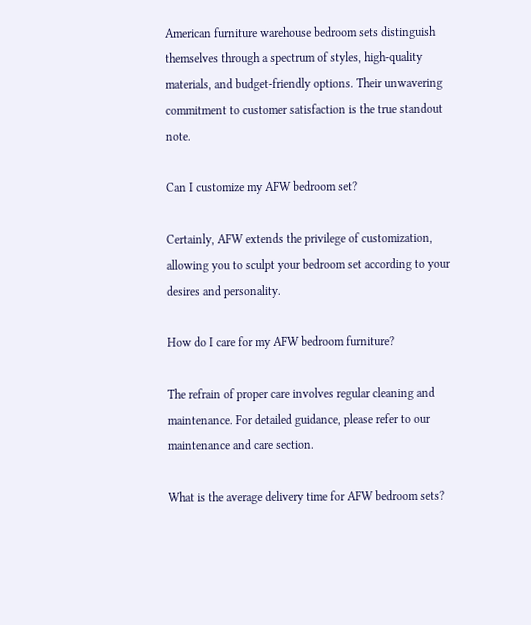American furniture warehouse bedroom sets distinguish themselves through a spectrum of styles, high-quality materials, and budget-friendly options. Their unwavering commitment to customer satisfaction is the true standout note.

Can I customize my AFW bedroom set?

Certainly, AFW extends the privilege of customization, allowing you to sculpt your bedroom set according to your desires and personality.

How do I care for my AFW bedroom furniture?

The refrain of proper care involves regular cleaning and maintenance. For detailed guidance, please refer to our maintenance and care section.

What is the average delivery time for AFW bedroom sets?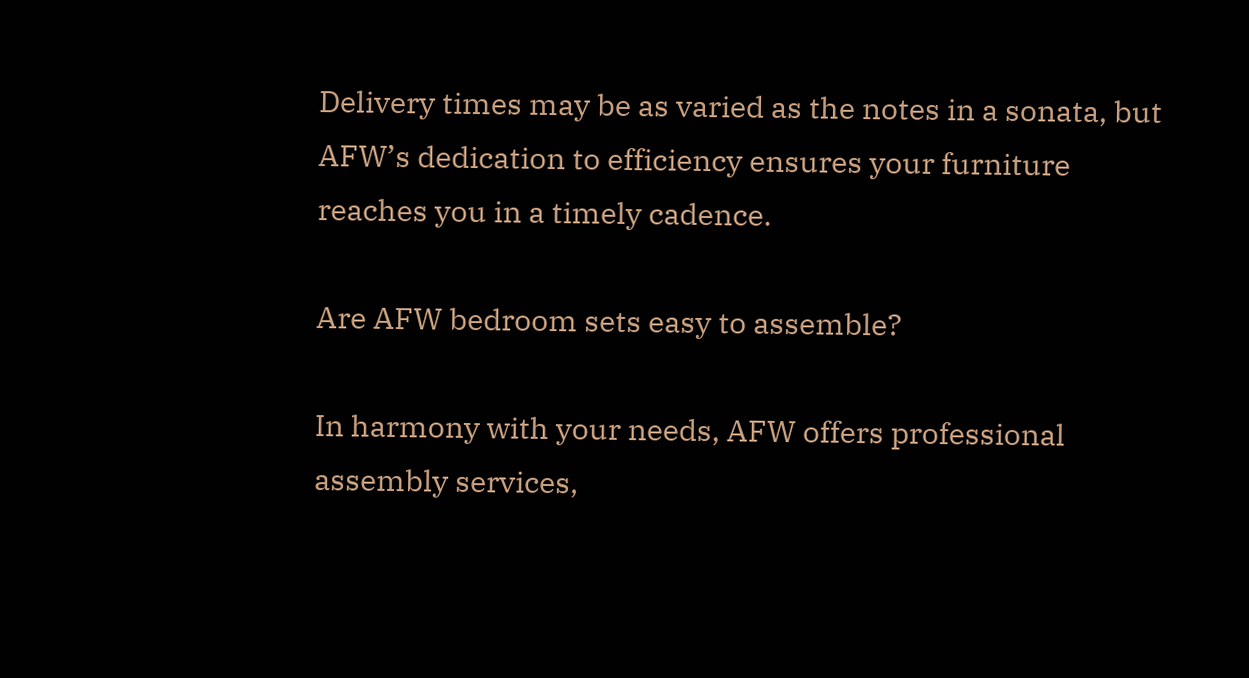Delivery times may be as varied as the notes in a sonata, but AFW’s dedication to efficiency ensures your furniture reaches you in a timely cadence.

Are AFW bedroom sets easy to assemble?

In harmony with your needs, AFW offers professional assembly services,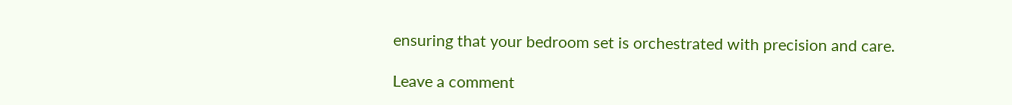ensuring that your bedroom set is orchestrated with precision and care.

Leave a comment